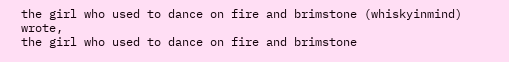the girl who used to dance on fire and brimstone (whiskyinmind) wrote,
the girl who used to dance on fire and brimstone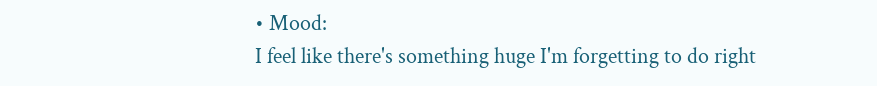• Mood:
I feel like there's something huge I'm forgetting to do right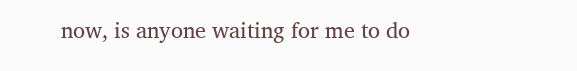now, is anyone waiting for me to do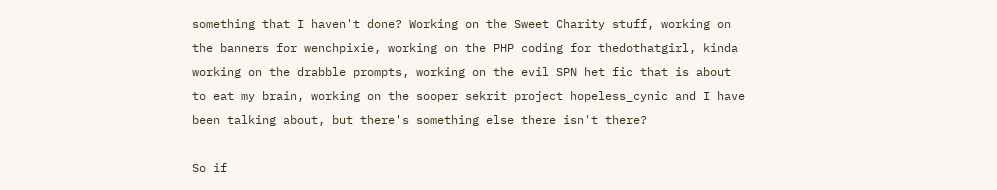something that I haven't done? Working on the Sweet Charity stuff, working on the banners for wenchpixie, working on the PHP coding for thedothatgirl, kinda working on the drabble prompts, working on the evil SPN het fic that is about to eat my brain, working on the sooper sekrit project hopeless_cynic and I have been talking about, but there's something else there isn't there?

So if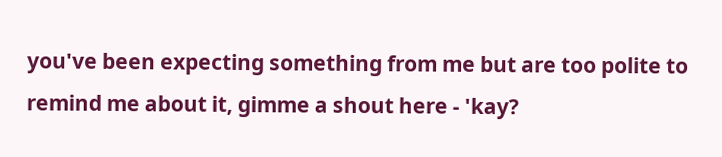you've been expecting something from me but are too polite to remind me about it, gimme a shout here - 'kay?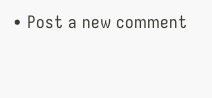• Post a new comment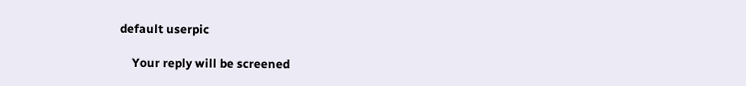default userpic

    Your reply will be screened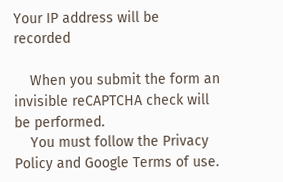Your IP address will be recorded

    When you submit the form an invisible reCAPTCHA check will be performed.
    You must follow the Privacy Policy and Google Terms of use.